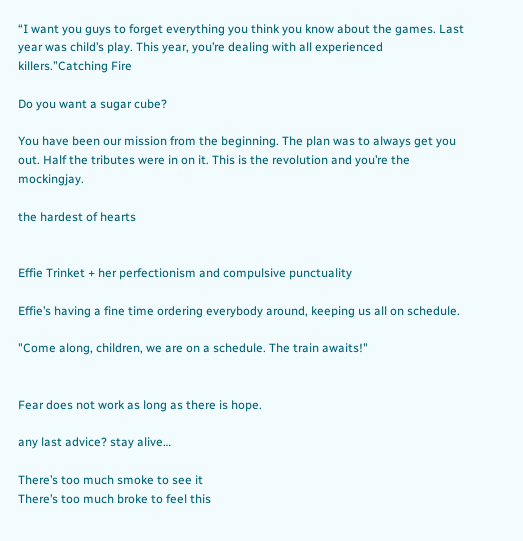“I want you guys to forget everything you think you know about the games. Last year was child’s play. This year, you’re dealing with all experienced killers.”Catching Fire

Do you want a sugar cube?

You have been our mission from the beginning. The plan was to always get you out. Half the tributes were in on it. This is the revolution and you’re the mockingjay.

the hardest of hearts


Effie Trinket + her perfectionism and compulsive punctuality

Effie’s having a fine time ordering everybody around, keeping us all on schedule.

"Come along, children, we are on a schedule. The train awaits!"


Fear does not work as long as there is hope.

any last advice? stay alive…

There’s too much smoke to see it
There’s too much broke to feel this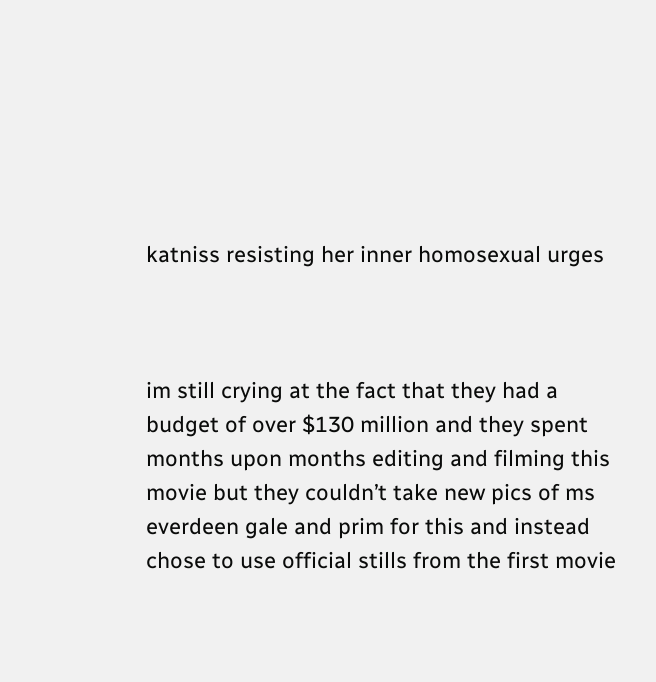katniss resisting her inner homosexual urges



im still crying at the fact that they had a budget of over $130 million and they spent months upon months editing and filming this movie but they couldn’t take new pics of ms everdeen gale and prim for this and instead chose to use official stills from the first movie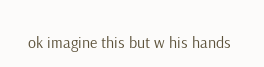ok imagine this but w his hands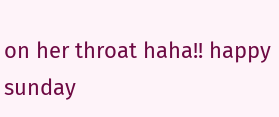on her throat haha!! happy sunday